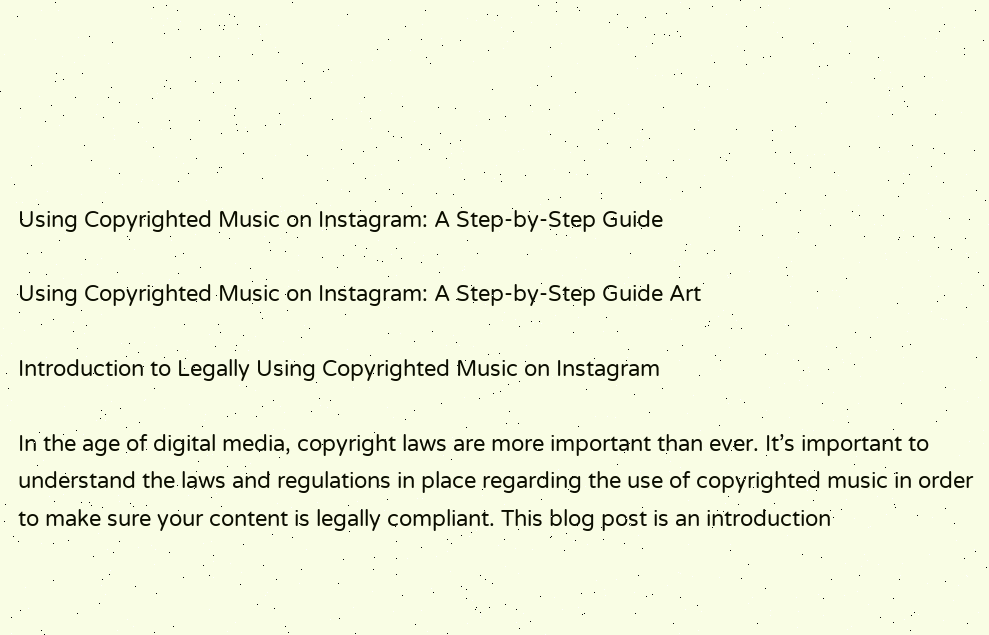Using Copyrighted Music on Instagram: A Step-by-Step Guide

Using Copyrighted Music on Instagram: A Step-by-Step Guide Art

Introduction to Legally Using Copyrighted Music on Instagram

In the age of digital media, copyright laws are more important than ever. It’s important to understand the laws and regulations in place regarding the use of copyrighted music in order to make sure your content is legally compliant. This blog post is an introduction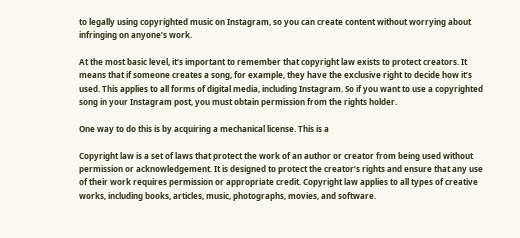to legally using copyrighted music on Instagram, so you can create content without worrying about infringing on anyone’s work.

At the most basic level, it’s important to remember that copyright law exists to protect creators. It means that if someone creates a song, for example, they have the exclusive right to decide how it’s used. This applies to all forms of digital media, including Instagram. So if you want to use a copyrighted song in your Instagram post, you must obtain permission from the rights holder.

One way to do this is by acquiring a mechanical license. This is a

Copyright law is a set of laws that protect the work of an author or creator from being used without permission or acknowledgement. It is designed to protect the creator’s rights and ensure that any use of their work requires permission or appropriate credit. Copyright law applies to all types of creative works, including books, articles, music, photographs, movies, and software.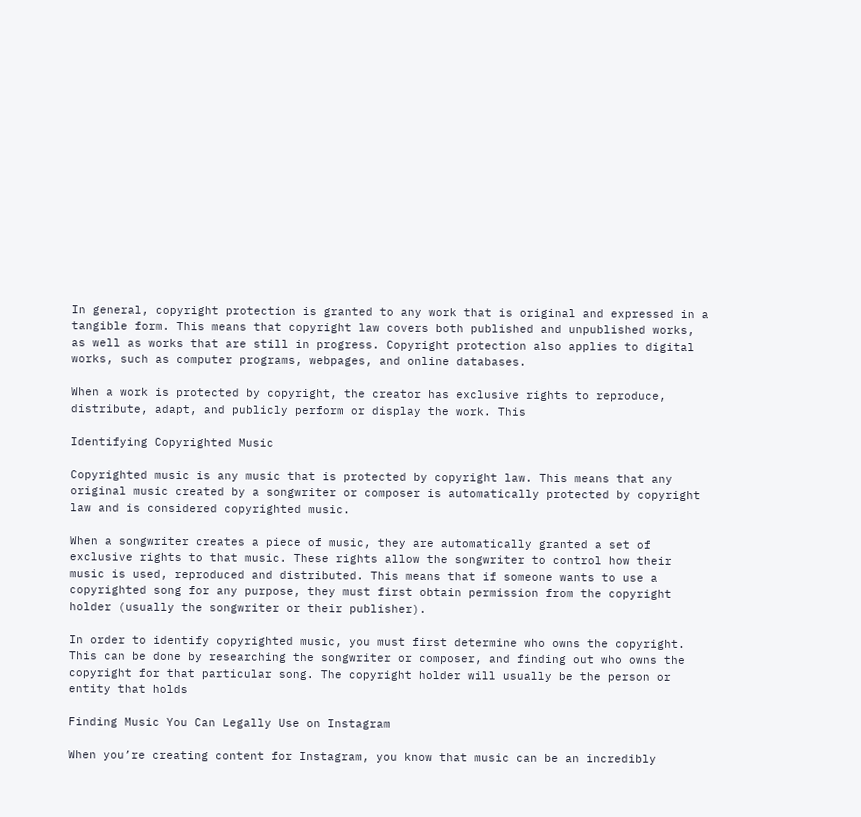In general, copyright protection is granted to any work that is original and expressed in a tangible form. This means that copyright law covers both published and unpublished works, as well as works that are still in progress. Copyright protection also applies to digital works, such as computer programs, webpages, and online databases.

When a work is protected by copyright, the creator has exclusive rights to reproduce, distribute, adapt, and publicly perform or display the work. This

Identifying Copyrighted Music

Copyrighted music is any music that is protected by copyright law. This means that any original music created by a songwriter or composer is automatically protected by copyright law and is considered copyrighted music.

When a songwriter creates a piece of music, they are automatically granted a set of exclusive rights to that music. These rights allow the songwriter to control how their music is used, reproduced and distributed. This means that if someone wants to use a copyrighted song for any purpose, they must first obtain permission from the copyright holder (usually the songwriter or their publisher).

In order to identify copyrighted music, you must first determine who owns the copyright. This can be done by researching the songwriter or composer, and finding out who owns the copyright for that particular song. The copyright holder will usually be the person or entity that holds

Finding Music You Can Legally Use on Instagram

When you’re creating content for Instagram, you know that music can be an incredibly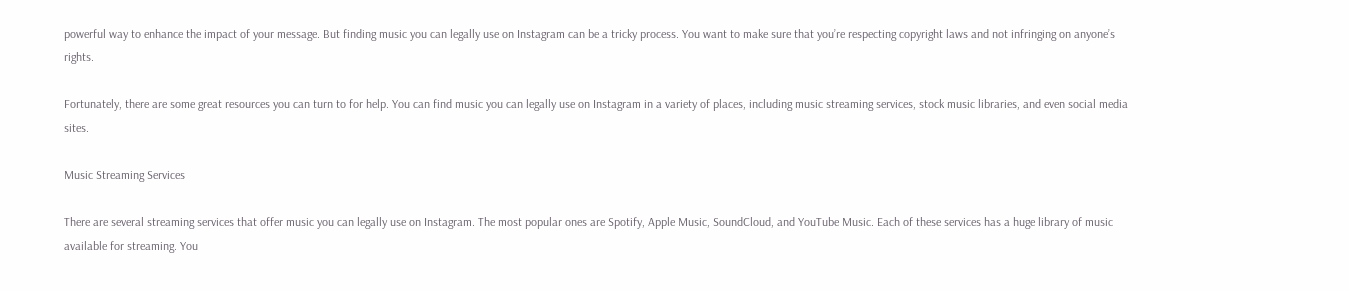powerful way to enhance the impact of your message. But finding music you can legally use on Instagram can be a tricky process. You want to make sure that you’re respecting copyright laws and not infringing on anyone’s rights.

Fortunately, there are some great resources you can turn to for help. You can find music you can legally use on Instagram in a variety of places, including music streaming services, stock music libraries, and even social media sites.

Music Streaming Services

There are several streaming services that offer music you can legally use on Instagram. The most popular ones are Spotify, Apple Music, SoundCloud, and YouTube Music. Each of these services has a huge library of music available for streaming. You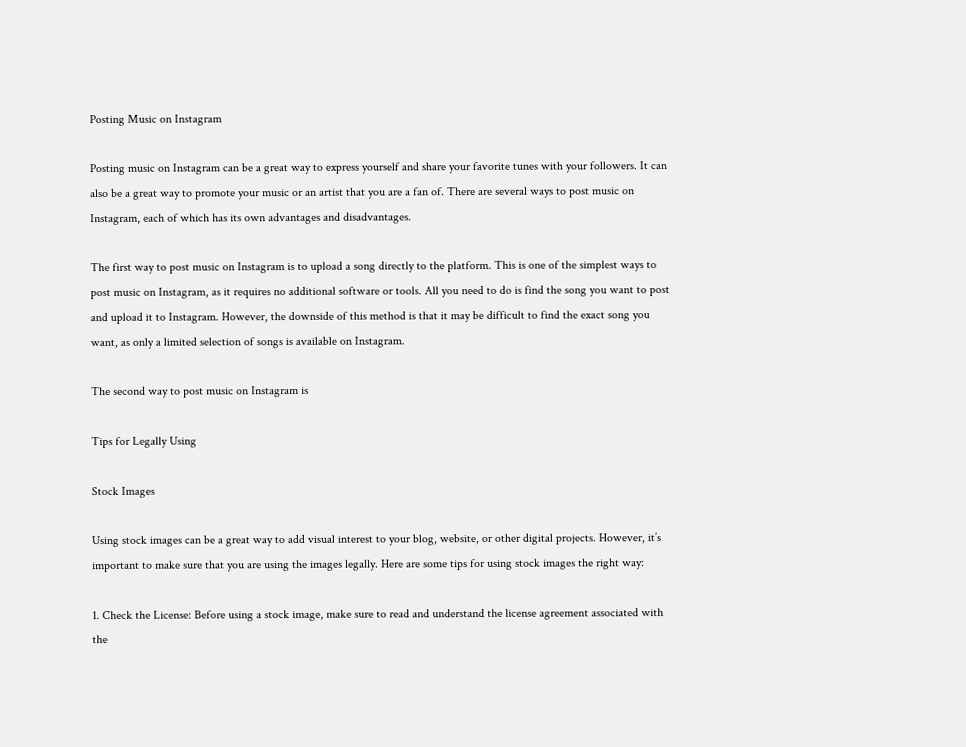Posting Music on Instagram

Posting music on Instagram can be a great way to express yourself and share your favorite tunes with your followers. It can also be a great way to promote your music or an artist that you are a fan of. There are several ways to post music on Instagram, each of which has its own advantages and disadvantages.

The first way to post music on Instagram is to upload a song directly to the platform. This is one of the simplest ways to post music on Instagram, as it requires no additional software or tools. All you need to do is find the song you want to post and upload it to Instagram. However, the downside of this method is that it may be difficult to find the exact song you want, as only a limited selection of songs is available on Instagram.

The second way to post music on Instagram is

Tips for Legally Using

Stock Images

Using stock images can be a great way to add visual interest to your blog, website, or other digital projects. However, it’s important to make sure that you are using the images legally. Here are some tips for using stock images the right way:

1. Check the License: Before using a stock image, make sure to read and understand the license agreement associated with the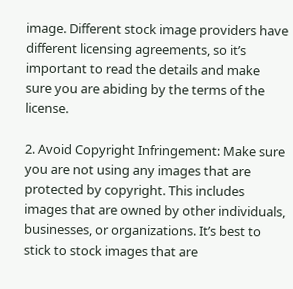image. Different stock image providers have different licensing agreements, so it’s important to read the details and make sure you are abiding by the terms of the license.

2. Avoid Copyright Infringement: Make sure you are not using any images that are protected by copyright. This includes images that are owned by other individuals, businesses, or organizations. It’s best to stick to stock images that are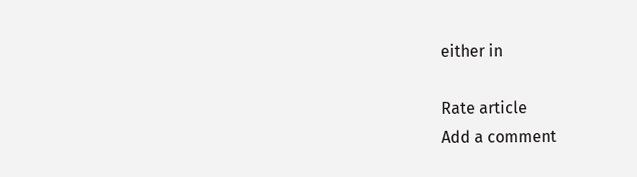either in

Rate article
Add a comment